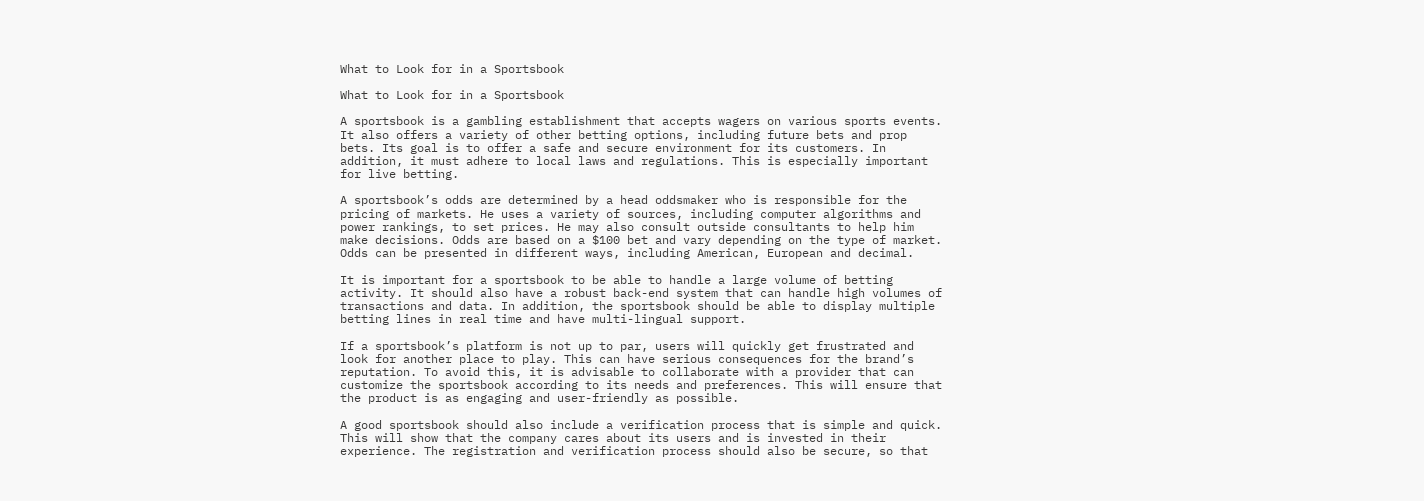What to Look for in a Sportsbook

What to Look for in a Sportsbook

A sportsbook is a gambling establishment that accepts wagers on various sports events. It also offers a variety of other betting options, including future bets and prop bets. Its goal is to offer a safe and secure environment for its customers. In addition, it must adhere to local laws and regulations. This is especially important for live betting.

A sportsbook’s odds are determined by a head oddsmaker who is responsible for the pricing of markets. He uses a variety of sources, including computer algorithms and power rankings, to set prices. He may also consult outside consultants to help him make decisions. Odds are based on a $100 bet and vary depending on the type of market. Odds can be presented in different ways, including American, European and decimal.

It is important for a sportsbook to be able to handle a large volume of betting activity. It should also have a robust back-end system that can handle high volumes of transactions and data. In addition, the sportsbook should be able to display multiple betting lines in real time and have multi-lingual support.

If a sportsbook’s platform is not up to par, users will quickly get frustrated and look for another place to play. This can have serious consequences for the brand’s reputation. To avoid this, it is advisable to collaborate with a provider that can customize the sportsbook according to its needs and preferences. This will ensure that the product is as engaging and user-friendly as possible.

A good sportsbook should also include a verification process that is simple and quick. This will show that the company cares about its users and is invested in their experience. The registration and verification process should also be secure, so that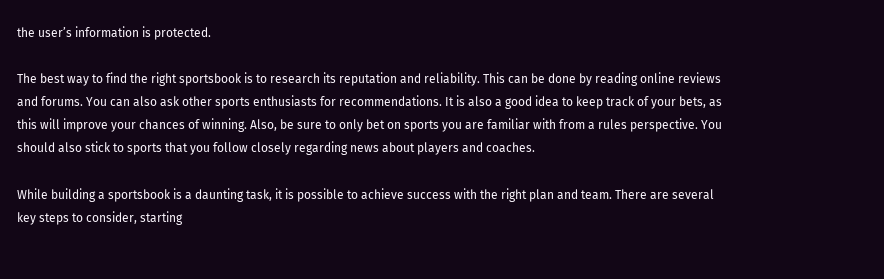the user’s information is protected.

The best way to find the right sportsbook is to research its reputation and reliability. This can be done by reading online reviews and forums. You can also ask other sports enthusiasts for recommendations. It is also a good idea to keep track of your bets, as this will improve your chances of winning. Also, be sure to only bet on sports you are familiar with from a rules perspective. You should also stick to sports that you follow closely regarding news about players and coaches.

While building a sportsbook is a daunting task, it is possible to achieve success with the right plan and team. There are several key steps to consider, starting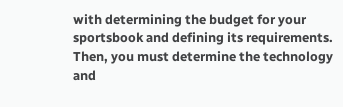with determining the budget for your sportsbook and defining its requirements. Then, you must determine the technology and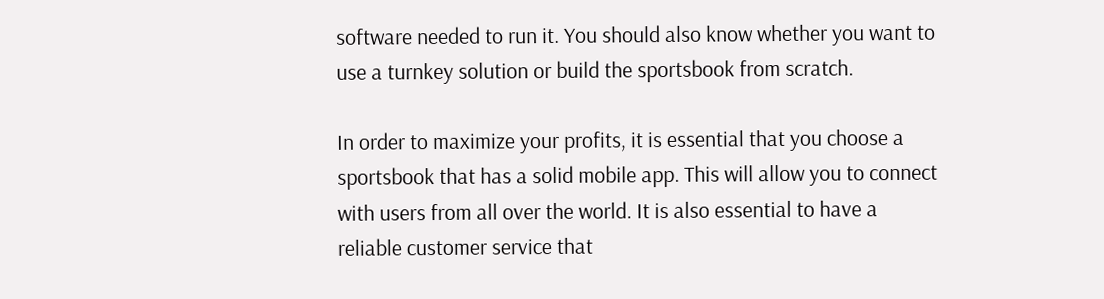software needed to run it. You should also know whether you want to use a turnkey solution or build the sportsbook from scratch.

In order to maximize your profits, it is essential that you choose a sportsbook that has a solid mobile app. This will allow you to connect with users from all over the world. It is also essential to have a reliable customer service that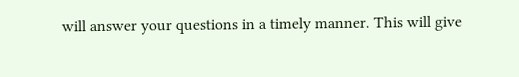will answer your questions in a timely manner. This will give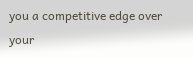you a competitive edge over your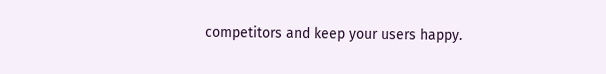competitors and keep your users happy.